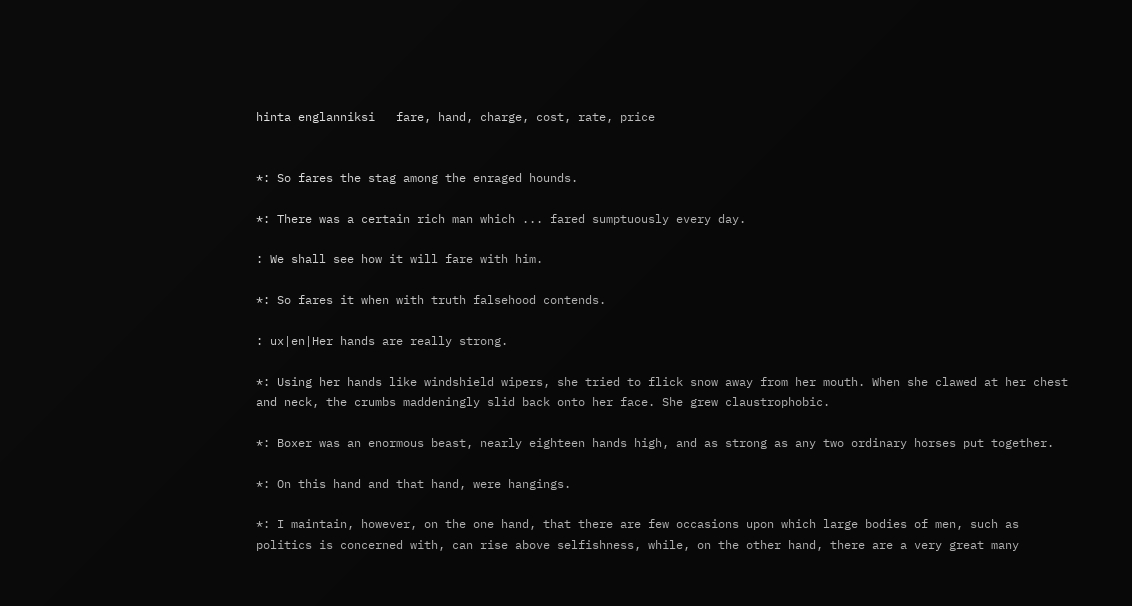hinta englanniksi   fare, hand, charge, cost, rate, price


*: So fares the stag among the enraged hounds.

*: There was a certain rich man which ... fared sumptuously every day.

: We shall see how it will fare with him.

*: So fares it when with truth falsehood contends.

: ux|en|Her hands are really strong.

*: Using her hands like windshield wipers, she tried to flick snow away from her mouth. When she clawed at her chest and neck, the crumbs maddeningly slid back onto her face. She grew claustrophobic.

*: Boxer was an enormous beast, nearly eighteen hands high, and as strong as any two ordinary horses put together.

*: On this hand and that hand, were hangings.

*: I maintain, however, on the one hand, that there are few occasions upon which large bodies of men, such as politics is concerned with, can rise above selfishness, while, on the other hand, there are a very great many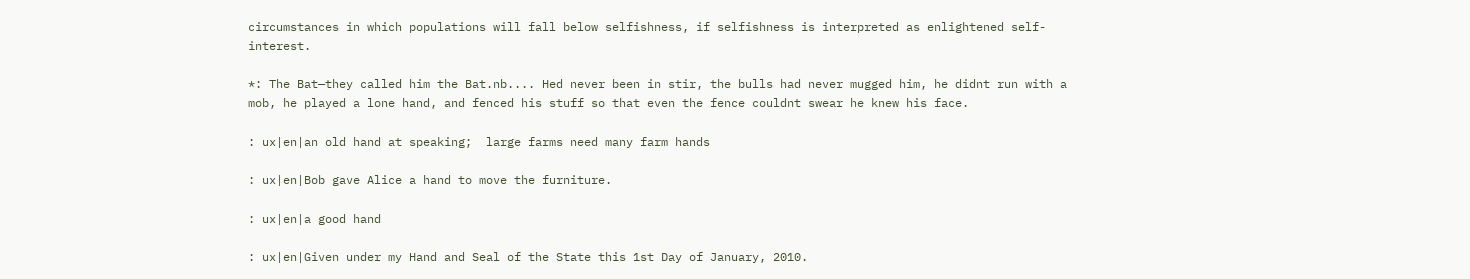circumstances in which populations will fall below selfishness, if selfishness is interpreted as enlightened self-interest.

*: The Bat—they called him the Bat.nb.... Hed never been in stir, the bulls had never mugged him, he didnt run with a mob, he played a lone hand, and fenced his stuff so that even the fence couldnt swear he knew his face.

: ux|en|an old hand at speaking;  large farms need many farm hands

: ux|en|Bob gave Alice a hand to move the furniture.

: ux|en|a good hand

: ux|en|Given under my Hand and Seal of the State this 1st Day of January, 2010.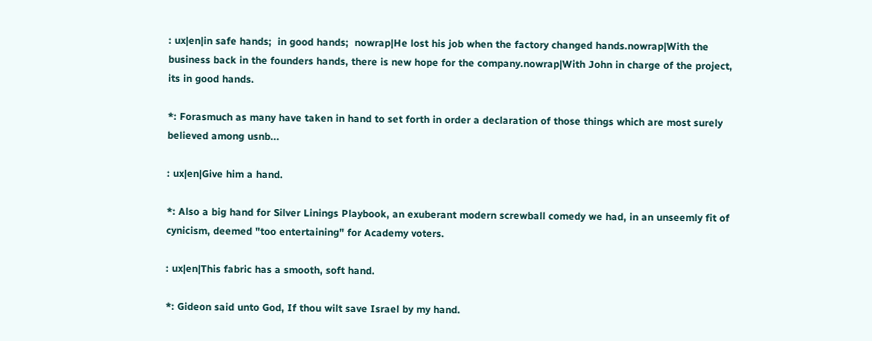: ux|en|in safe hands;  in good hands;  nowrap|He lost his job when the factory changed hands.nowrap|With the business back in the founders hands, there is new hope for the company.nowrap|With John in charge of the project, its in good hands.

*: Forasmuch as many have taken in hand to set forth in order a declaration of those things which are most surely believed among usnb...

: ux|en|Give him a hand.

*: Also a big hand for Silver Linings Playbook, an exuberant modern screwball comedy we had, in an unseemly fit of cynicism, deemed "too entertaining" for Academy voters.

: ux|en|This fabric has a smooth, soft hand.

*: Gideon said unto God, If thou wilt save Israel by my hand.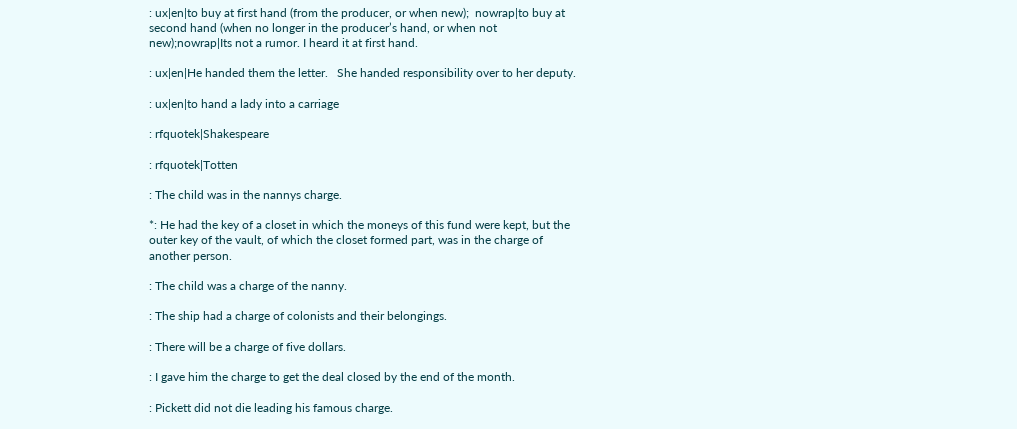: ux|en|to buy at first hand (from the producer, or when new);  nowrap|to buy at second hand (when no longer in the producer’s hand, or when not new);nowrap|Its not a rumor. I heard it at first hand.

: ux|en|He handed them the letter.   She handed responsibility over to her deputy.

: ux|en|to hand a lady into a carriage

: rfquotek|Shakespeare

: rfquotek|Totten

: The child was in the nannys charge.

*: He had the key of a closet in which the moneys of this fund were kept, but the outer key of the vault, of which the closet formed part, was in the charge of another person.

: The child was a charge of the nanny.

: The ship had a charge of colonists and their belongings.

: There will be a charge of five dollars.

: I gave him the charge to get the deal closed by the end of the month.

: Pickett did not die leading his famous charge.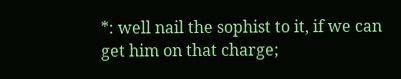*: well nail the sophist to it, if we can get him on that charge;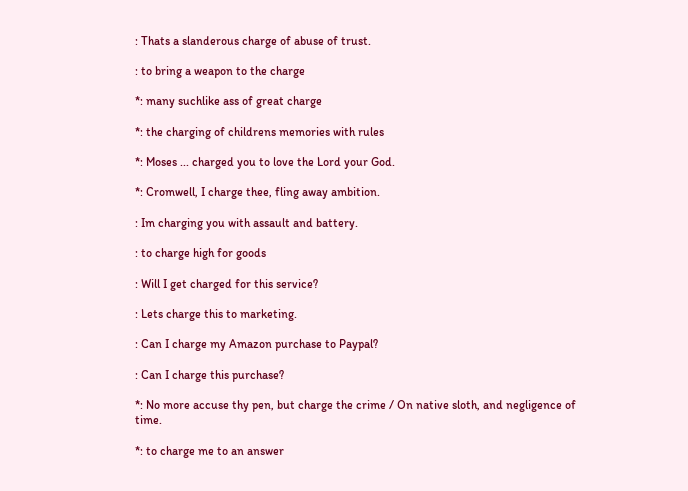: Thats a slanderous charge of abuse of trust.

: to bring a weapon to the charge

*: many suchlike ass of great charge

*: the charging of childrens memories with rules

*: Moses ... charged you to love the Lord your God.

*: Cromwell, I charge thee, fling away ambition.

: Im charging you with assault and battery.

: to charge high for goods

: Will I get charged for this service?

: Lets charge this to marketing.

: Can I charge my Amazon purchase to Paypal?

: Can I charge this purchase?

*: No more accuse thy pen, but charge the crime / On native sloth, and negligence of time.

*: to charge me to an answer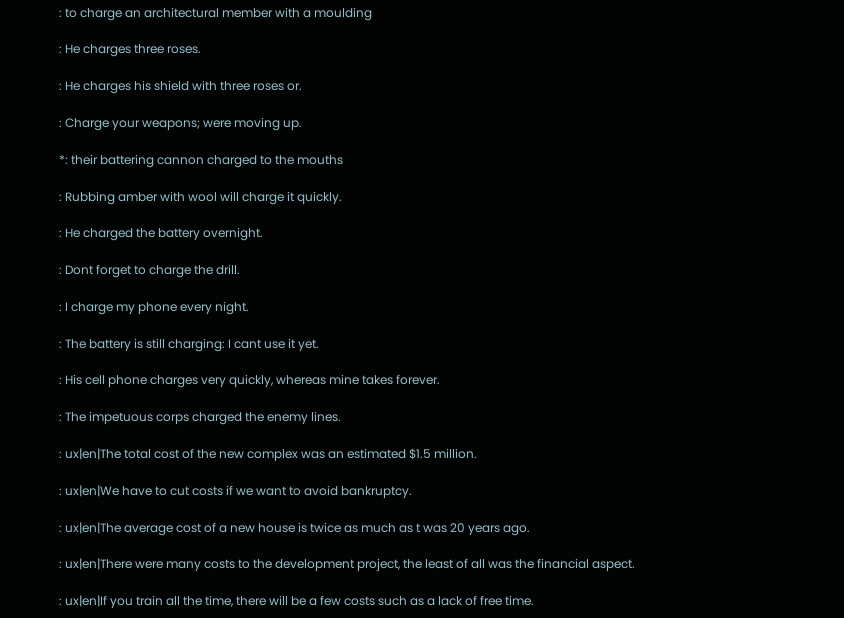: to charge an architectural member with a moulding

: He charges three roses.

: He charges his shield with three roses or.

: Charge your weapons; were moving up.

*: their battering cannon charged to the mouths

: Rubbing amber with wool will charge it quickly.

: He charged the battery overnight.

: Dont forget to charge the drill.

: I charge my phone every night.

: The battery is still charging: I cant use it yet.

: His cell phone charges very quickly, whereas mine takes forever.

: The impetuous corps charged the enemy lines.

: ux|en|The total cost of the new complex was an estimated $1.5 million.

: ux|en|We have to cut costs if we want to avoid bankruptcy.

: ux|en|The average cost of a new house is twice as much as t was 20 years ago.

: ux|en|There were many costs to the development project, the least of all was the financial aspect.

: ux|en|If you train all the time, there will be a few costs such as a lack of free time.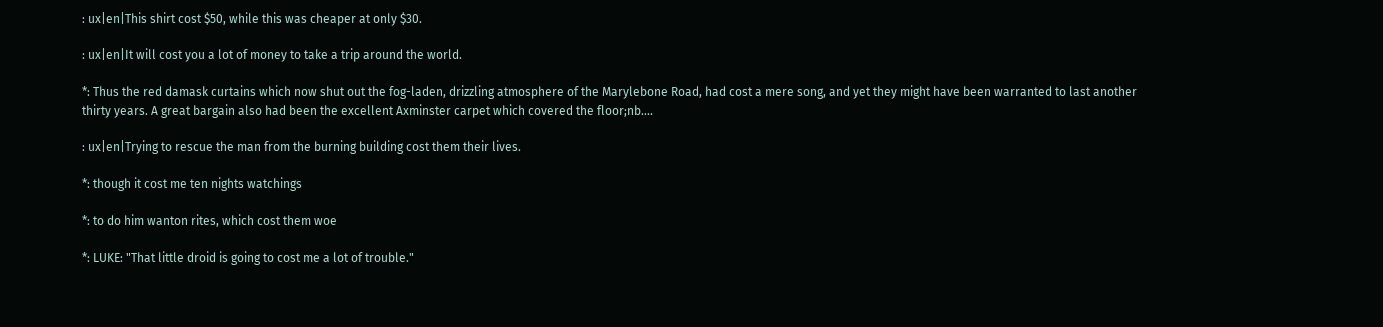: ux|en|This shirt cost $50, while this was cheaper at only $30.

: ux|en|It will cost you a lot of money to take a trip around the world.

*: Thus the red damask curtains which now shut out the fog-laden, drizzling atmosphere of the Marylebone Road, had cost a mere song, and yet they might have been warranted to last another thirty years. A great bargain also had been the excellent Axminster carpet which covered the floor;nb....

: ux|en|Trying to rescue the man from the burning building cost them their lives.

*: though it cost me ten nights watchings

*: to do him wanton rites, which cost them woe

*: LUKE: "That little droid is going to cost me a lot of trouble."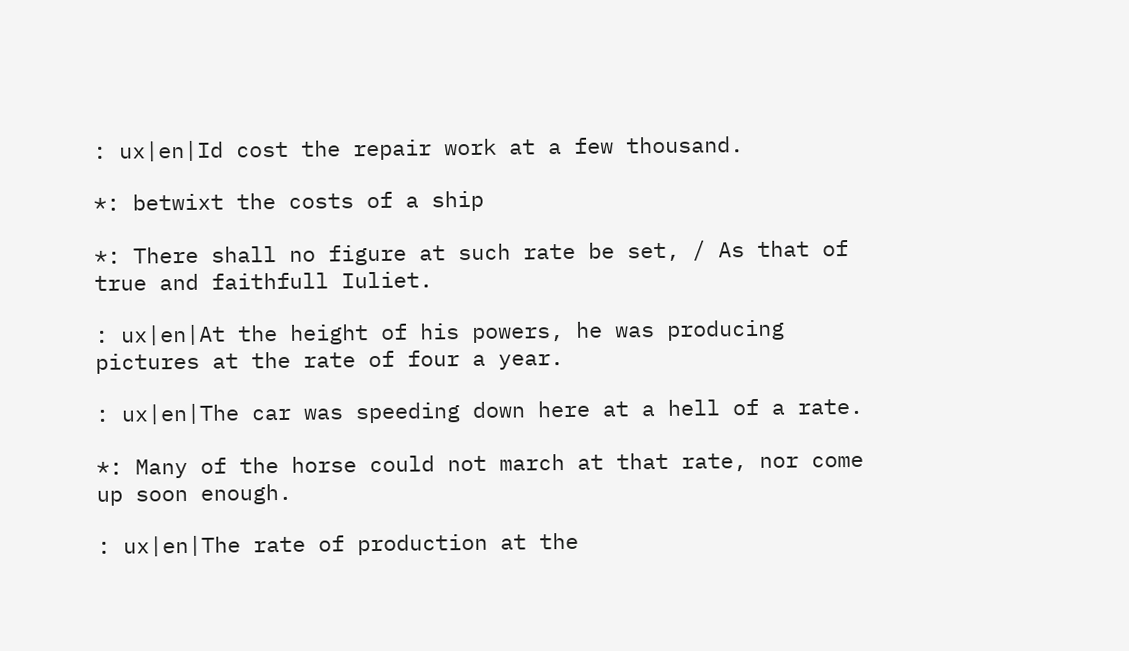: ux|en|Id cost the repair work at a few thousand.

*: betwixt the costs of a ship

*: There shall no figure at such rate be set, / As that of true and faithfull Iuliet.

: ux|en|At the height of his powers, he was producing pictures at the rate of four a year.

: ux|en|The car was speeding down here at a hell of a rate.

*: Many of the horse could not march at that rate, nor come up soon enough.

: ux|en|The rate of production at the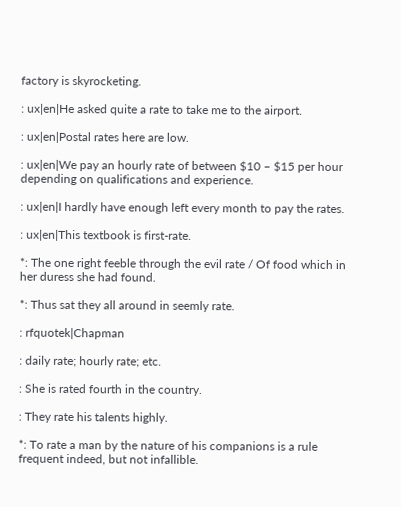factory is skyrocketing.

: ux|en|He asked quite a rate to take me to the airport.

: ux|en|Postal rates here are low.

: ux|en|We pay an hourly rate of between $10 – $15 per hour depending on qualifications and experience.

: ux|en|I hardly have enough left every month to pay the rates.

: ux|en|This textbook is first-rate.

*: The one right feeble through the evil rate / Of food which in her duress she had found.

*: Thus sat they all around in seemly rate.

: rfquotek|Chapman

: daily rate; hourly rate; etc.

: She is rated fourth in the country.

: They rate his talents highly.

*: To rate a man by the nature of his companions is a rule frequent indeed, but not infallible.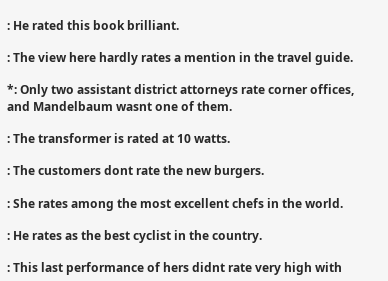: He rated this book brilliant.

: The view here hardly rates a mention in the travel guide.

*: Only two assistant district attorneys rate corner offices, and Mandelbaum wasnt one of them.

: The transformer is rated at 10 watts.

: The customers dont rate the new burgers.

: She rates among the most excellent chefs in the world.

: He rates as the best cyclist in the country.

: This last performance of hers didnt rate very high with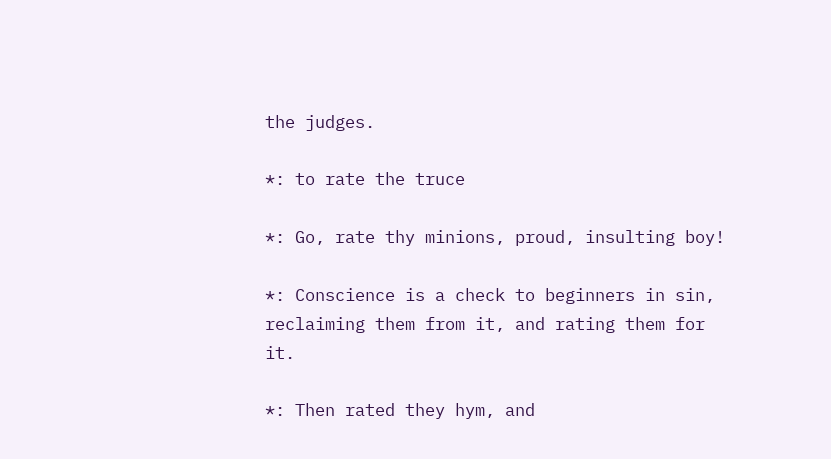the judges.

*: to rate the truce

*: Go, rate thy minions, proud, insulting boy!

*: Conscience is a check to beginners in sin, reclaiming them from it, and rating them for it.

*: Then rated they hym, and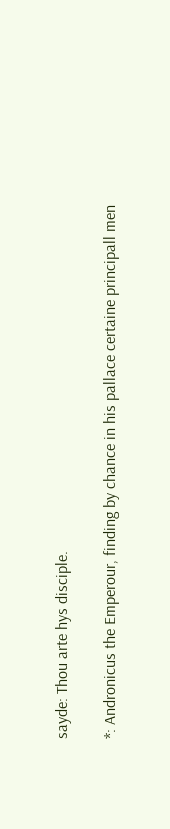sayde: Thou arte hys disciple.

*: Andronicus the Emperour, finding by chance in his pallace certaine principall men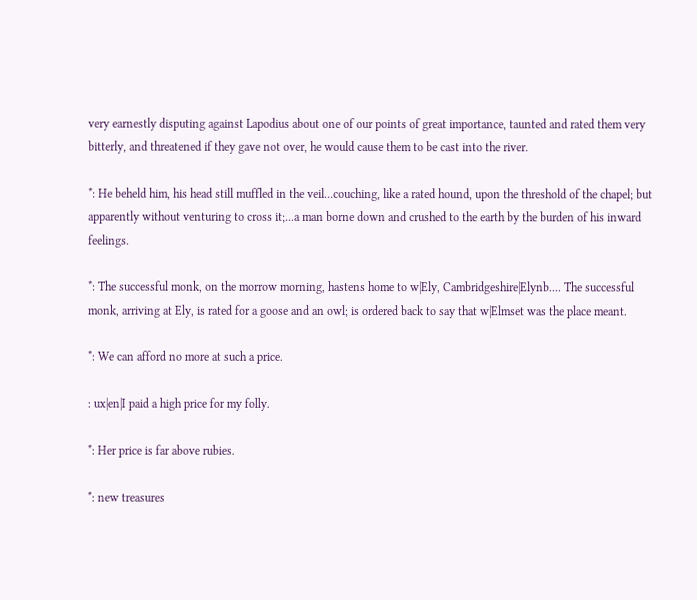very earnestly disputing against Lapodius about one of our points of great importance, taunted and rated them very bitterly, and threatened if they gave not over, he would cause them to be cast into the river.

*: He beheld him, his head still muffled in the veil...couching, like a rated hound, upon the threshold of the chapel; but apparently without venturing to cross it;...a man borne down and crushed to the earth by the burden of his inward feelings.

*: The successful monk, on the morrow morning, hastens home to w|Ely, Cambridgeshire|Elynb.... The successful monk, arriving at Ely, is rated for a goose and an owl; is ordered back to say that w|Elmset was the place meant.

*: We can afford no more at such a price.

: ux|en|I paid a high price for my folly.

*: Her price is far above rubies.

*: new treasures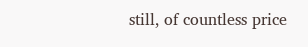still, of countless price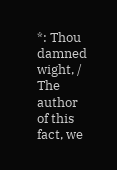*: Thou damned wight, / The author of this fact, we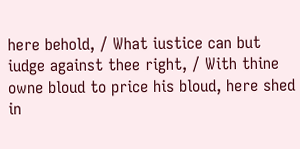here behold, / What iustice can but iudge against thee right, / With thine owne bloud to price his bloud, here shed in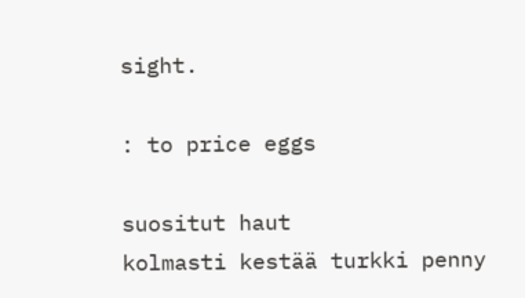sight.

: to price eggs

suositut haut
kolmasti kestää turkki penny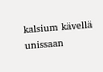kalsium kävellä unissaan